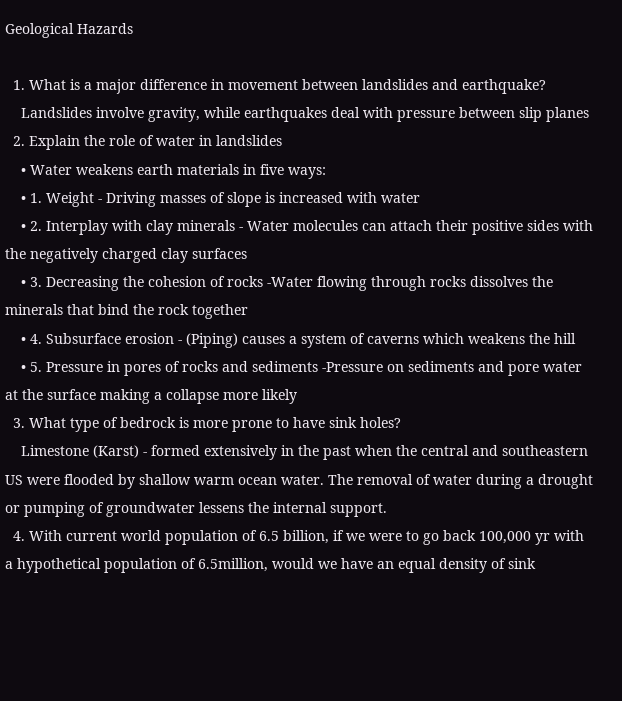Geological Hazards

  1. What is a major difference in movement between landslides and earthquake?
    Landslides involve gravity, while earthquakes deal with pressure between slip planes
  2. Explain the role of water in landslides
    • Water weakens earth materials in five ways:
    • 1. Weight - Driving masses of slope is increased with water
    • 2. Interplay with clay minerals - Water molecules can attach their positive sides with the negatively charged clay surfaces
    • 3. Decreasing the cohesion of rocks -Water flowing through rocks dissolves the minerals that bind the rock together
    • 4. Subsurface erosion - (Piping) causes a system of caverns which weakens the hill
    • 5. Pressure in pores of rocks and sediments -Pressure on sediments and pore water at the surface making a collapse more likely
  3. What type of bedrock is more prone to have sink holes?
    Limestone (Karst) - formed extensively in the past when the central and southeastern US were flooded by shallow warm ocean water. The removal of water during a drought or pumping of groundwater lessens the internal support.
  4. With current world population of 6.5 billion, if we were to go back 100,000 yr with a hypothetical population of 6.5million, would we have an equal density of sink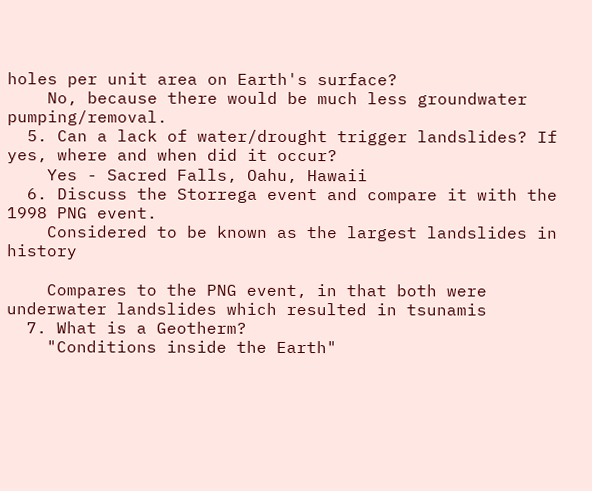holes per unit area on Earth's surface?
    No, because there would be much less groundwater pumping/removal.
  5. Can a lack of water/drought trigger landslides? If yes, where and when did it occur?
    Yes - Sacred Falls, Oahu, Hawaii
  6. Discuss the Storrega event and compare it with the 1998 PNG event.
    Considered to be known as the largest landslides in history

    Compares to the PNG event, in that both were underwater landslides which resulted in tsunamis
  7. What is a Geotherm?
    "Conditions inside the Earth"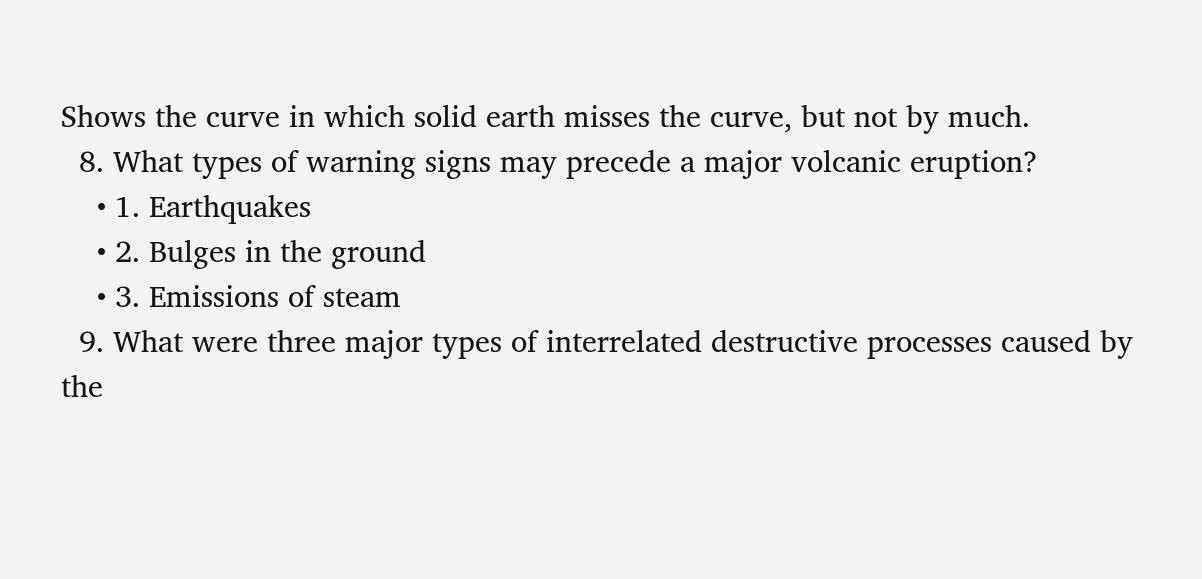Shows the curve in which solid earth misses the curve, but not by much.
  8. What types of warning signs may precede a major volcanic eruption?
    • 1. Earthquakes
    • 2. Bulges in the ground
    • 3. Emissions of steam
  9. What were three major types of interrelated destructive processes caused by the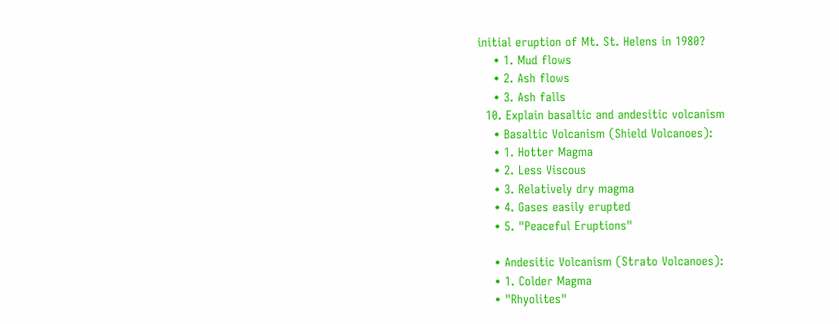initial eruption of Mt. St. Helens in 1980?
    • 1. Mud flows
    • 2. Ash flows
    • 3. Ash falls
  10. Explain basaltic and andesitic volcanism
    • Basaltic Volcanism (Shield Volcanoes):
    • 1. Hotter Magma
    • 2. Less Viscous
    • 3. Relatively dry magma
    • 4. Gases easily erupted
    • 5. "Peaceful Eruptions"

    • Andesitic Volcanism (Strato Volcanoes):
    • 1. Colder Magma
    • "Rhyolites"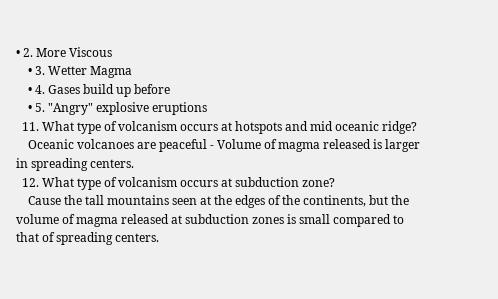• 2. More Viscous
    • 3. Wetter Magma
    • 4. Gases build up before
    • 5. "Angry" explosive eruptions
  11. What type of volcanism occurs at hotspots and mid oceanic ridge?
    Oceanic volcanoes are peaceful - Volume of magma released is larger in spreading centers.
  12. What type of volcanism occurs at subduction zone?
    Cause the tall mountains seen at the edges of the continents, but the volume of magma released at subduction zones is small compared to that of spreading centers.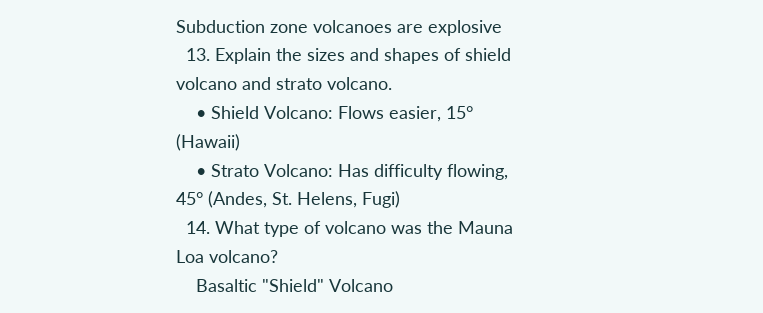Subduction zone volcanoes are explosive
  13. Explain the sizes and shapes of shield volcano and strato volcano.
    • Shield Volcano: Flows easier, 15° (Hawaii)
    • Strato Volcano: Has difficulty flowing, 45° (Andes, St. Helens, Fugi)
  14. What type of volcano was the Mauna Loa volcano?
    Basaltic "Shield" Volcano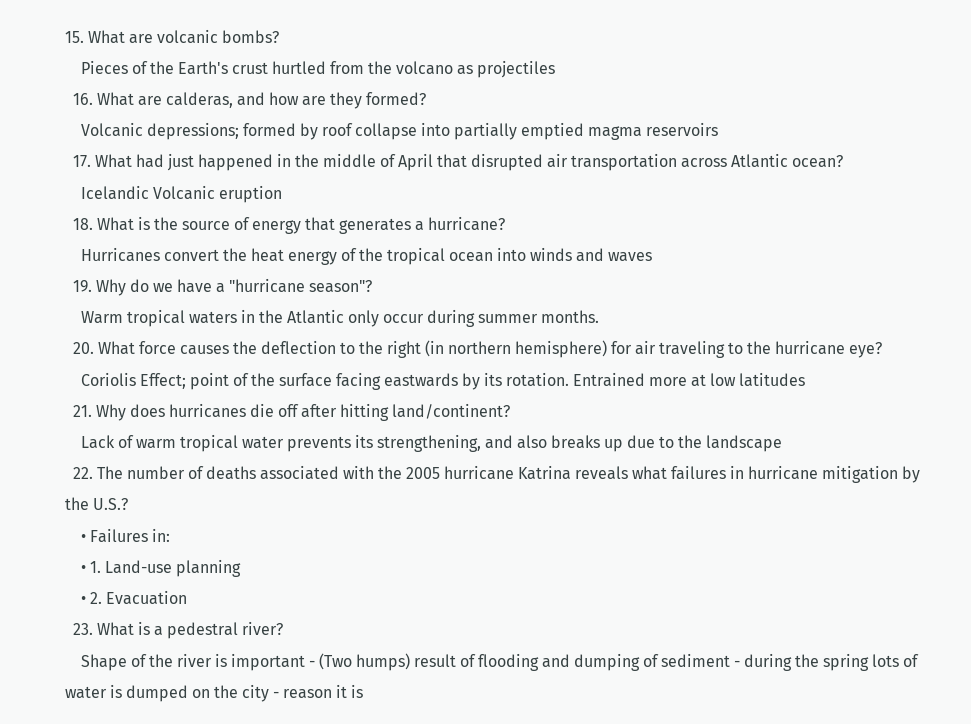15. What are volcanic bombs?
    Pieces of the Earth's crust hurtled from the volcano as projectiles
  16. What are calderas, and how are they formed?
    Volcanic depressions; formed by roof collapse into partially emptied magma reservoirs
  17. What had just happened in the middle of April that disrupted air transportation across Atlantic ocean?
    Icelandic Volcanic eruption
  18. What is the source of energy that generates a hurricane?
    Hurricanes convert the heat energy of the tropical ocean into winds and waves
  19. Why do we have a "hurricane season"?
    Warm tropical waters in the Atlantic only occur during summer months.
  20. What force causes the deflection to the right (in northern hemisphere) for air traveling to the hurricane eye?
    Coriolis Effect; point of the surface facing eastwards by its rotation. Entrained more at low latitudes
  21. Why does hurricanes die off after hitting land/continent?
    Lack of warm tropical water prevents its strengthening, and also breaks up due to the landscape
  22. The number of deaths associated with the 2005 hurricane Katrina reveals what failures in hurricane mitigation by the U.S.?
    • Failures in:
    • 1. Land-use planning
    • 2. Evacuation
  23. What is a pedestral river?
    Shape of the river is important - (Two humps) result of flooding and dumping of sediment - during the spring lots of water is dumped on the city - reason it is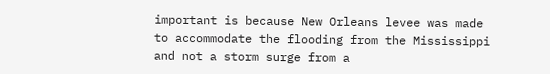important is because New Orleans levee was made to accommodate the flooding from the Mississippi and not a storm surge from a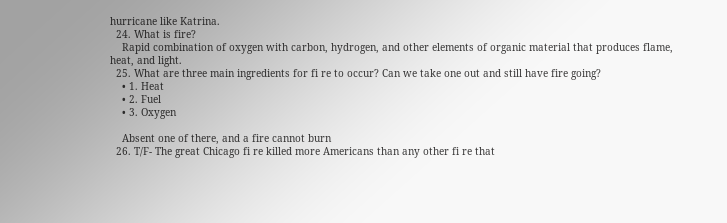hurricane like Katrina.
  24. What is fire?
    Rapid combination of oxygen with carbon, hydrogen, and other elements of organic material that produces flame, heat, and light.
  25. What are three main ingredients for fi re to occur? Can we take one out and still have fire going?
    • 1. Heat
    • 2. Fuel
    • 3. Oxygen

    Absent one of there, and a fire cannot burn
  26. T/F- The great Chicago fi re killed more Americans than any other fi re that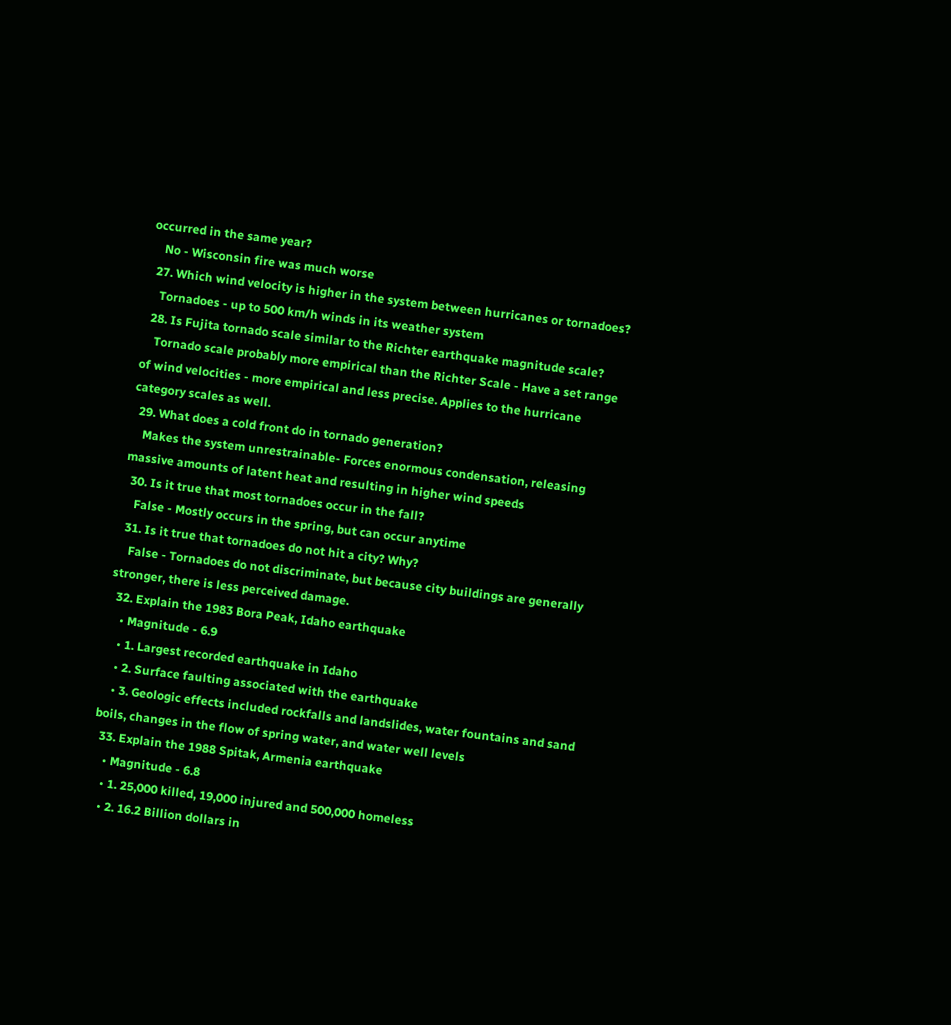occurred in the same year?
    No - Wisconsin fire was much worse
  27. Which wind velocity is higher in the system between hurricanes or tornadoes?
    Tornadoes - up to 500 km/h winds in its weather system
  28. Is Fujita tornado scale similar to the Richter earthquake magnitude scale?
    Tornado scale probably more empirical than the Richter Scale - Have a set range of wind velocities - more empirical and less precise. Applies to the hurricane category scales as well.
  29. What does a cold front do in tornado generation?
    Makes the system unrestrainable- Forces enormous condensation, releasing massive amounts of latent heat and resulting in higher wind speeds
  30. Is it true that most tornadoes occur in the fall?
    False - Mostly occurs in the spring, but can occur anytime
  31. Is it true that tornadoes do not hit a city? Why?
    False - Tornadoes do not discriminate, but because city buildings are generally stronger, there is less perceived damage.
  32. Explain the 1983 Bora Peak, Idaho earthquake
    • Magnitude - 6.9
    • 1. Largest recorded earthquake in Idaho
    • 2. Surface faulting associated with the earthquake
    • 3. Geologic effects included rockfalls and landslides, water fountains and sand boils, changes in the flow of spring water, and water well levels
  33. Explain the 1988 Spitak, Armenia earthquake
    • Magnitude - 6.8
    • 1. 25,000 killed, 19,000 injured and 500,000 homeless
    • 2. 16.2 Billion dollars in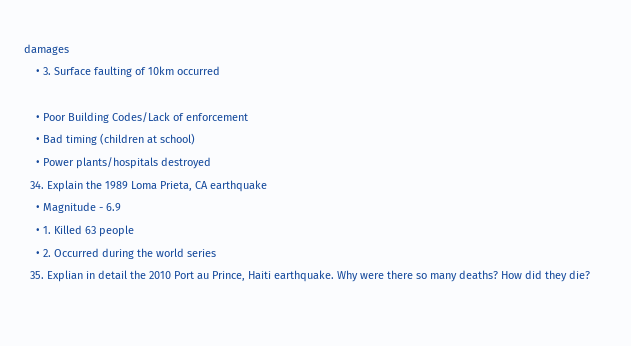damages
    • 3. Surface faulting of 10km occurred

    • Poor Building Codes/Lack of enforcement
    • Bad timing (children at school)
    • Power plants/hospitals destroyed
  34. Explain the 1989 Loma Prieta, CA earthquake
    • Magnitude - 6.9
    • 1. Killed 63 people
    • 2. Occurred during the world series
  35. Explian in detail the 2010 Port au Prince, Haiti earthquake. Why were there so many deaths? How did they die?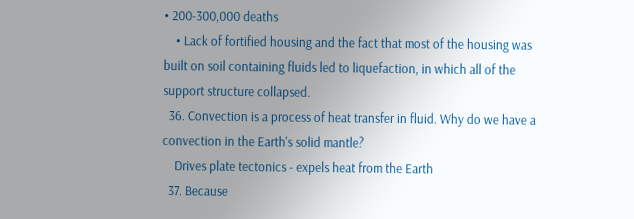• 200-300,000 deaths
    • Lack of fortified housing and the fact that most of the housing was built on soil containing fluids led to liquefaction, in which all of the support structure collapsed.
  36. Convection is a process of heat transfer in fluid. Why do we have a convection in the Earth's solid mantle?
    Drives plate tectonics - expels heat from the Earth
  37. Because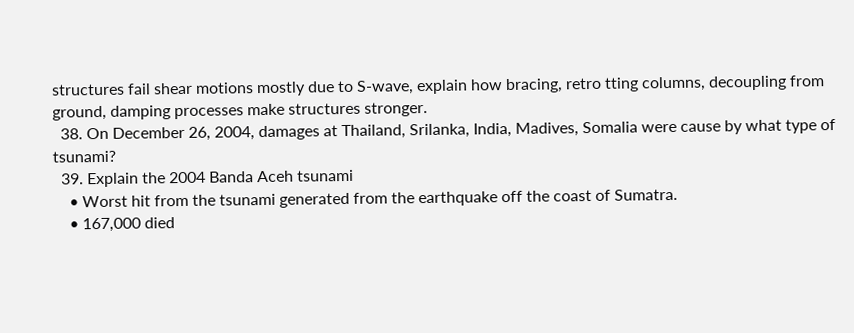structures fail shear motions mostly due to S-wave, explain how bracing, retro tting columns, decoupling from ground, damping processes make structures stronger.
  38. On December 26, 2004, damages at Thailand, Srilanka, India, Madives, Somalia were cause by what type of tsunami?
  39. Explain the 2004 Banda Aceh tsunami
    • Worst hit from the tsunami generated from the earthquake off the coast of Sumatra.
    • 167,000 died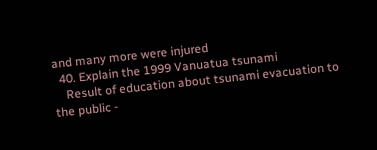and many more were injured
  40. Explain the 1999 Vanuatua tsunami
    Result of education about tsunami evacuation to the public -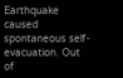Earthquake caused spontaneous self-evacuation. Out of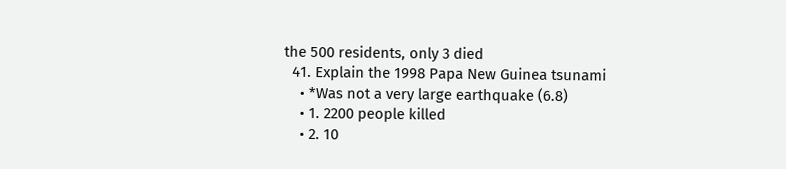the 500 residents, only 3 died
  41. Explain the 1998 Papa New Guinea tsunami
    • *Was not a very large earthquake (6.8)
    • 1. 2200 people killed
    • 2. 10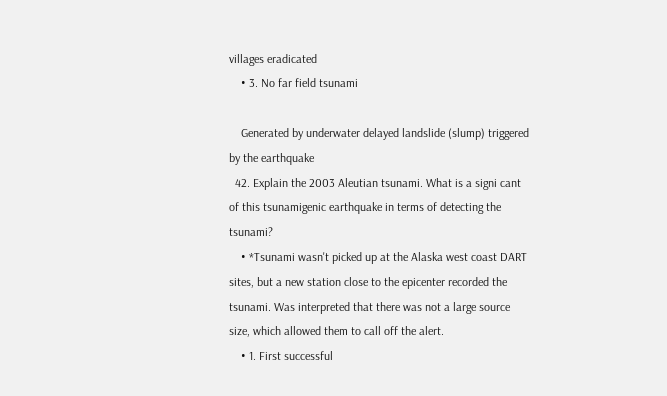villages eradicated
    • 3. No far field tsunami

    Generated by underwater delayed landslide (slump) triggered by the earthquake
  42. Explain the 2003 Aleutian tsunami. What is a signi cant of this tsunamigenic earthquake in terms of detecting the tsunami?
    • *Tsunami wasn't picked up at the Alaska west coast DART sites, but a new station close to the epicenter recorded the tsunami. Was interpreted that there was not a large source size, which allowed them to call off the alert.
    • 1. First successful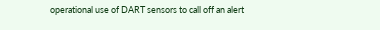operational use of DART sensors to call off an alert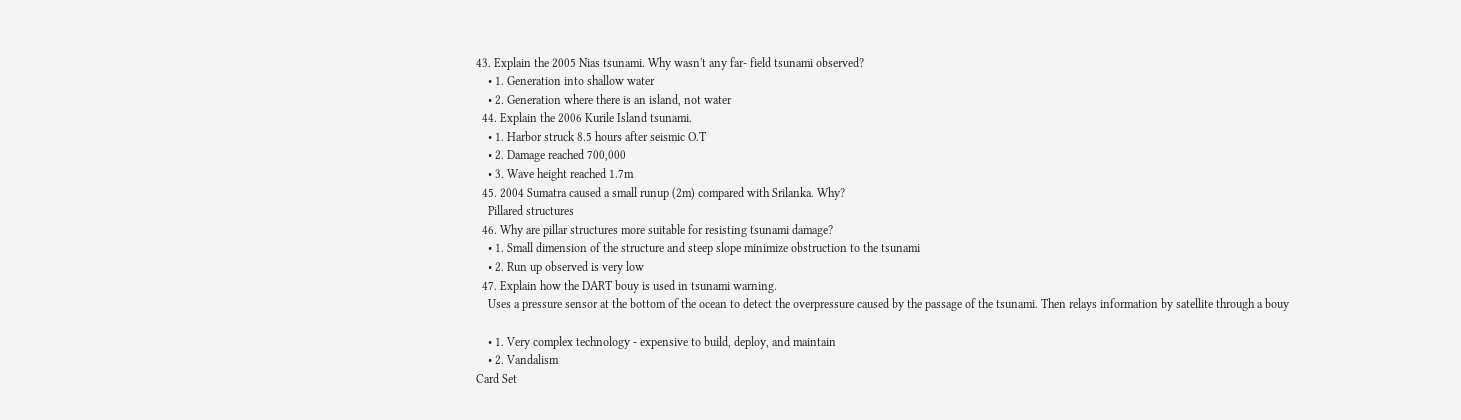43. Explain the 2005 Nias tsunami. Why wasn't any far- field tsunami observed?
    • 1. Generation into shallow water
    • 2. Generation where there is an island, not water
  44. Explain the 2006 Kurile Island tsunami.
    • 1. Harbor struck 8.5 hours after seismic O.T
    • 2. Damage reached 700,000
    • 3. Wave height reached 1.7m
  45. 2004 Sumatra caused a small runup (2m) compared with Srilanka. Why?
    Pillared structures
  46. Why are pillar structures more suitable for resisting tsunami damage?
    • 1. Small dimension of the structure and steep slope minimize obstruction to the tsunami
    • 2. Run up observed is very low
  47. Explain how the DART bouy is used in tsunami warning.
    Uses a pressure sensor at the bottom of the ocean to detect the overpressure caused by the passage of the tsunami. Then relays information by satellite through a bouy

    • 1. Very complex technology - expensive to build, deploy, and maintain
    • 2. Vandalism
Card Set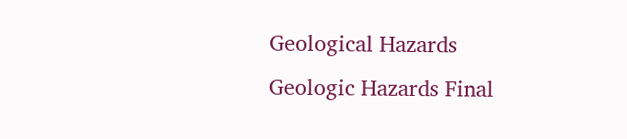Geological Hazards
Geologic Hazards Final